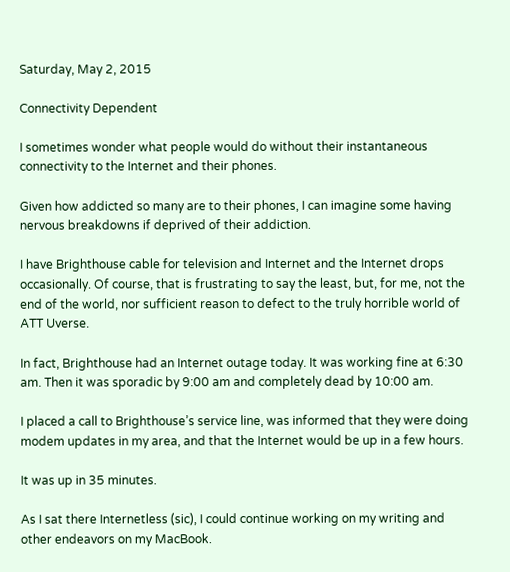Saturday, May 2, 2015

Connectivity Dependent

I sometimes wonder what people would do without their instantaneous connectivity to the Internet and their phones.

Given how addicted so many are to their phones, I can imagine some having nervous breakdowns if deprived of their addiction.

I have Brighthouse cable for television and Internet and the Internet drops occasionally. Of course, that is frustrating to say the least, but, for me, not the end of the world, nor sufficient reason to defect to the truly horrible world of ATT Uverse.

In fact, Brighthouse had an Internet outage today. It was working fine at 6:30 am. Then it was sporadic by 9:00 am and completely dead by 10:00 am.

I placed a call to Brighthouse’s service line, was informed that they were doing modem updates in my area, and that the Internet would be up in a few hours.

It was up in 35 minutes.

As I sat there Internetless (sic), I could continue working on my writing and other endeavors on my MacBook.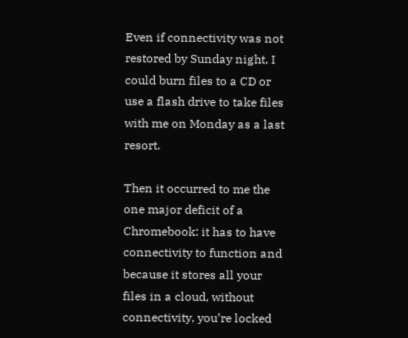Even if connectivity was not restored by Sunday night, I could burn files to a CD or use a flash drive to take files with me on Monday as a last resort.

Then it occurred to me the one major deficit of a Chromebook: it has to have connectivity to function and because it stores all your files in a cloud, without connectivity, you’re locked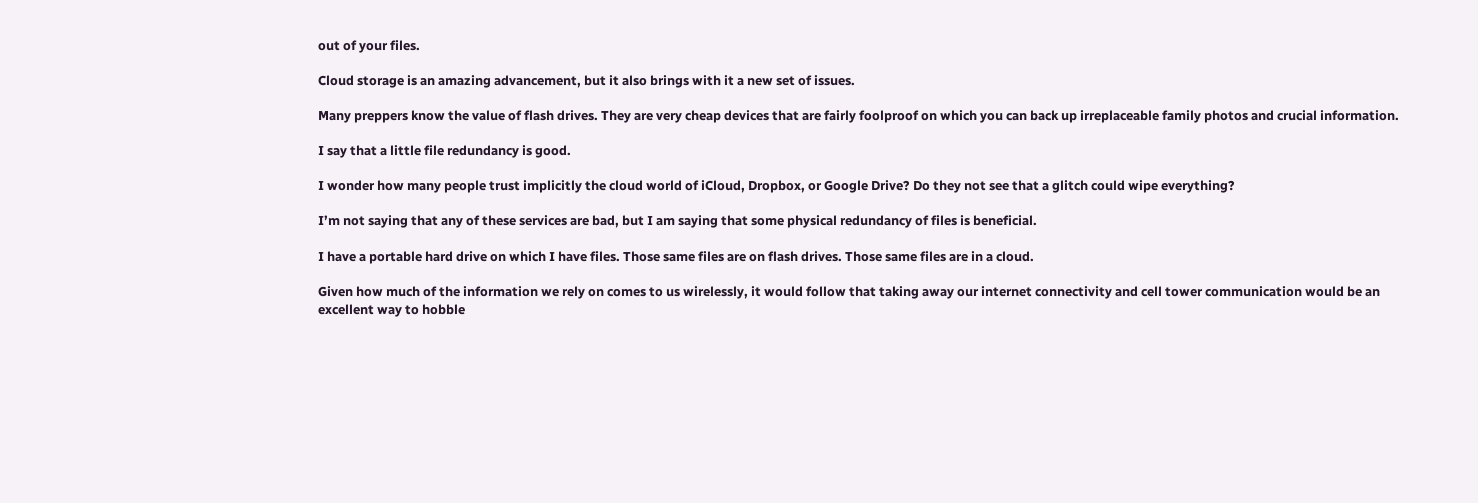out of your files.

Cloud storage is an amazing advancement, but it also brings with it a new set of issues.

Many preppers know the value of flash drives. They are very cheap devices that are fairly foolproof on which you can back up irreplaceable family photos and crucial information.

I say that a little file redundancy is good.

I wonder how many people trust implicitly the cloud world of iCloud, Dropbox, or Google Drive? Do they not see that a glitch could wipe everything?

I’m not saying that any of these services are bad, but I am saying that some physical redundancy of files is beneficial.

I have a portable hard drive on which I have files. Those same files are on flash drives. Those same files are in a cloud.

Given how much of the information we rely on comes to us wirelessly, it would follow that taking away our internet connectivity and cell tower communication would be an excellent way to hobble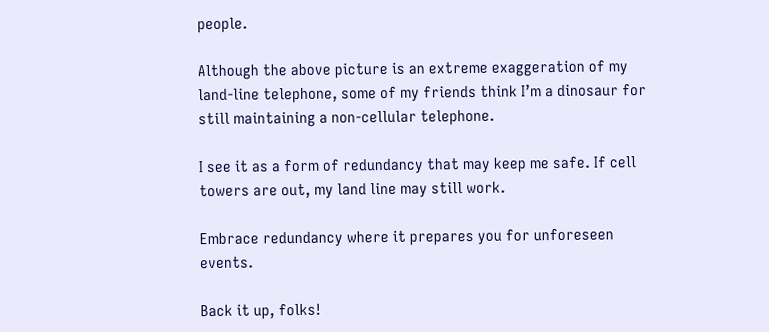people.

Although the above picture is an extreme exaggeration of my land-line telephone, some of my friends think I’m a dinosaur for still maintaining a non-cellular telephone.

I see it as a form of redundancy that may keep me safe. If cell towers are out, my land line may still work.

Embrace redundancy where it prepares you for unforeseen events.

Back it up, folks!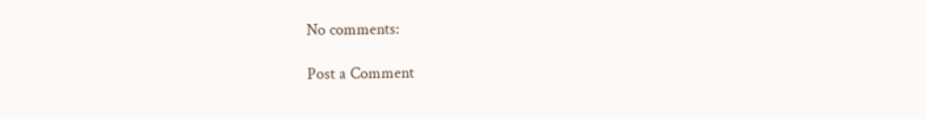No comments:

Post a Comment